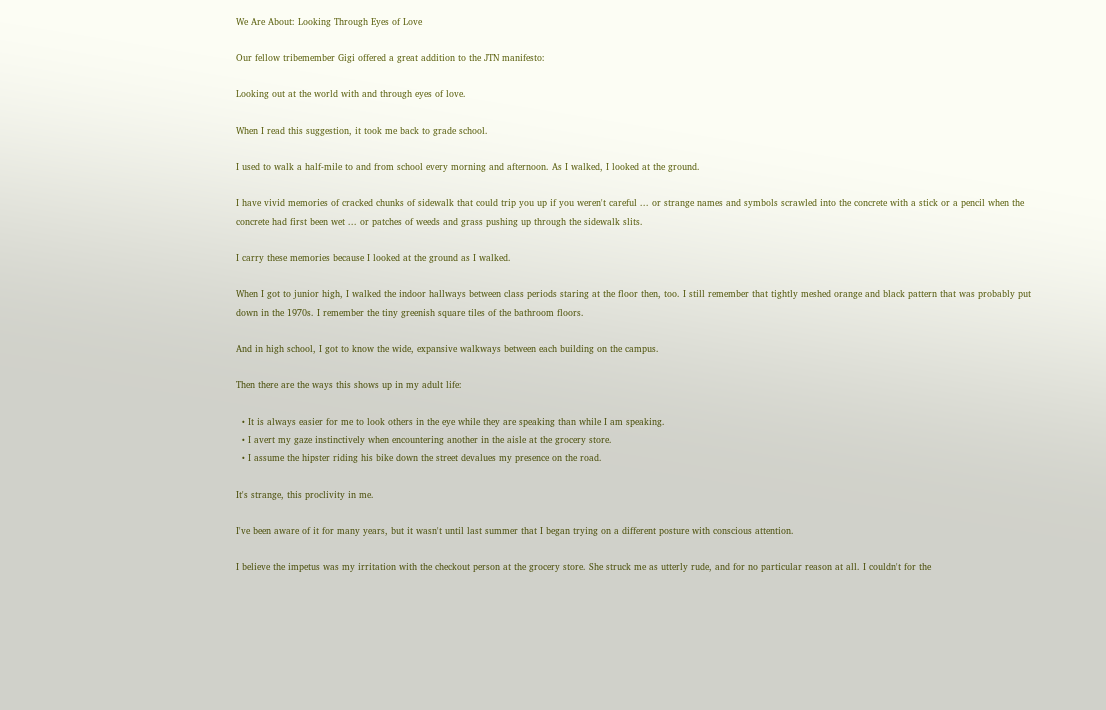We Are About: Looking Through Eyes of Love

Our fellow tribemember Gigi offered a great addition to the JTN manifesto:

Looking out at the world with and through eyes of love.

When I read this suggestion, it took me back to grade school.

I used to walk a half-mile to and from school every morning and afternoon. As I walked, I looked at the ground.

I have vivid memories of cracked chunks of sidewalk that could trip you up if you weren't careful ... or strange names and symbols scrawled into the concrete with a stick or a pencil when the concrete had first been wet ... or patches of weeds and grass pushing up through the sidewalk slits.

I carry these memories because I looked at the ground as I walked.

When I got to junior high, I walked the indoor hallways between class periods staring at the floor then, too. I still remember that tightly meshed orange and black pattern that was probably put down in the 1970s. I remember the tiny greenish square tiles of the bathroom floors.

And in high school, I got to know the wide, expansive walkways between each building on the campus.

Then there are the ways this shows up in my adult life:

  • It is always easier for me to look others in the eye while they are speaking than while I am speaking.
  • I avert my gaze instinctively when encountering another in the aisle at the grocery store.
  • I assume the hipster riding his bike down the street devalues my presence on the road.

It's strange, this proclivity in me.

I've been aware of it for many years, but it wasn't until last summer that I began trying on a different posture with conscious attention.

I believe the impetus was my irritation with the checkout person at the grocery store. She struck me as utterly rude, and for no particular reason at all. I couldn't for the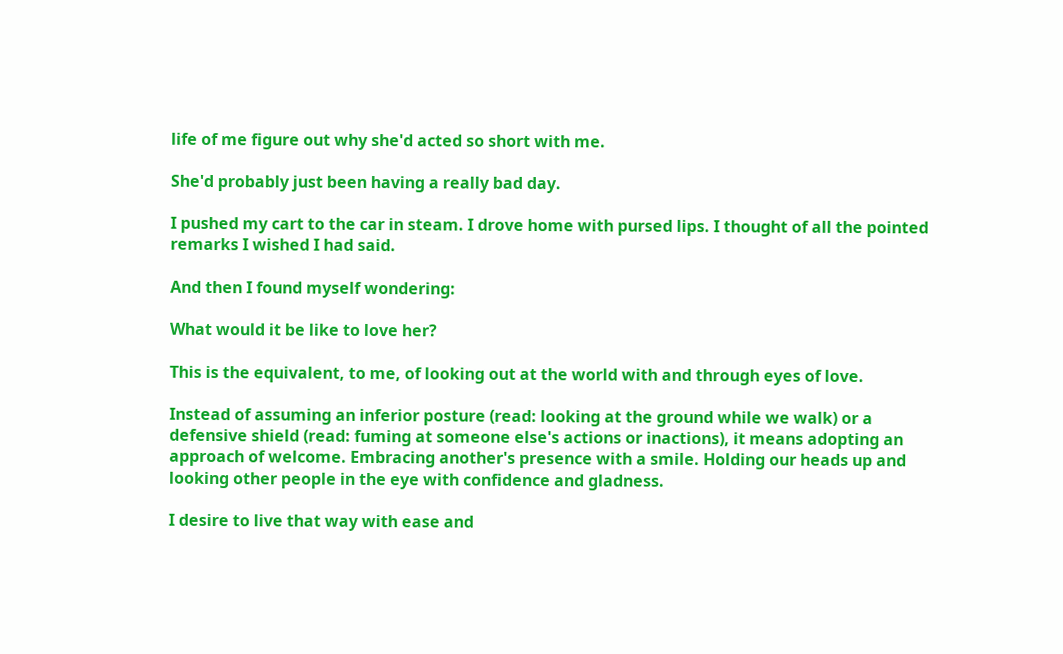life of me figure out why she'd acted so short with me.

She'd probably just been having a really bad day.

I pushed my cart to the car in steam. I drove home with pursed lips. I thought of all the pointed remarks I wished I had said.

And then I found myself wondering:

What would it be like to love her?

This is the equivalent, to me, of looking out at the world with and through eyes of love.

Instead of assuming an inferior posture (read: looking at the ground while we walk) or a defensive shield (read: fuming at someone else's actions or inactions), it means adopting an approach of welcome. Embracing another's presence with a smile. Holding our heads up and looking other people in the eye with confidence and gladness.

I desire to live that way with ease and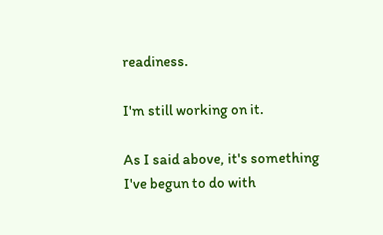readiness.

I'm still working on it.

As I said above, it's something I've begun to do with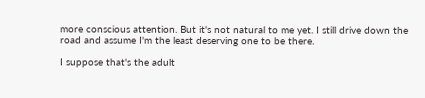more conscious attention. But it's not natural to me yet. I still drive down the road and assume I'm the least deserving one to be there.

I suppose that's the adult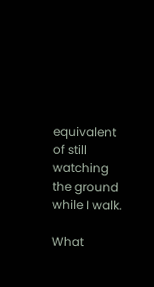equivalent of still watching the ground while I walk.

What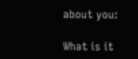about you:

What is it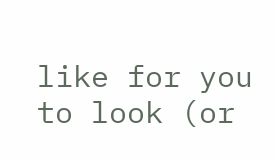like for you to look (or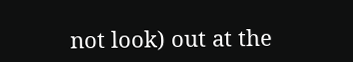not look) out at the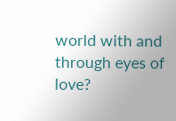world with and through eyes of love?